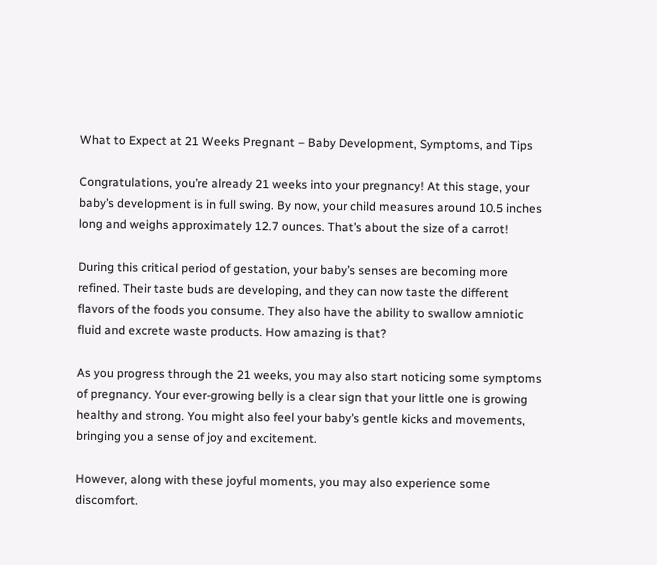What to Expect at 21 Weeks Pregnant – Baby Development, Symptoms, and Tips

Congratulations, you’re already 21 weeks into your pregnancy! At this stage, your baby’s development is in full swing. By now, your child measures around 10.5 inches long and weighs approximately 12.7 ounces. That’s about the size of a carrot!

During this critical period of gestation, your baby’s senses are becoming more refined. Their taste buds are developing, and they can now taste the different flavors of the foods you consume. They also have the ability to swallow amniotic fluid and excrete waste products. How amazing is that?

As you progress through the 21 weeks, you may also start noticing some symptoms of pregnancy. Your ever-growing belly is a clear sign that your little one is growing healthy and strong. You might also feel your baby’s gentle kicks and movements, bringing you a sense of joy and excitement.

However, along with these joyful moments, you may also experience some discomfort.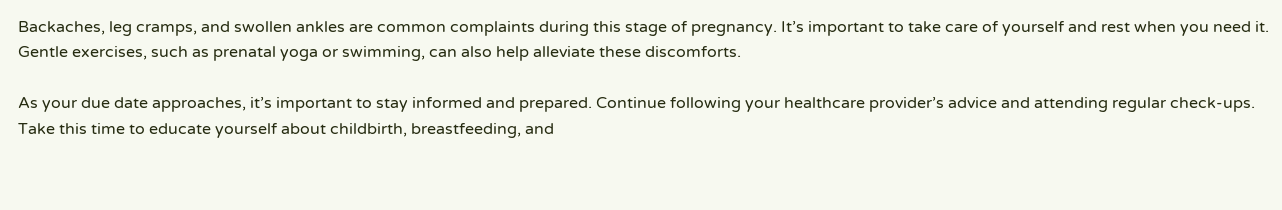Backaches, leg cramps, and swollen ankles are common complaints during this stage of pregnancy. It’s important to take care of yourself and rest when you need it. Gentle exercises, such as prenatal yoga or swimming, can also help alleviate these discomforts.

As your due date approaches, it’s important to stay informed and prepared. Continue following your healthcare provider’s advice and attending regular check-ups. Take this time to educate yourself about childbirth, breastfeeding, and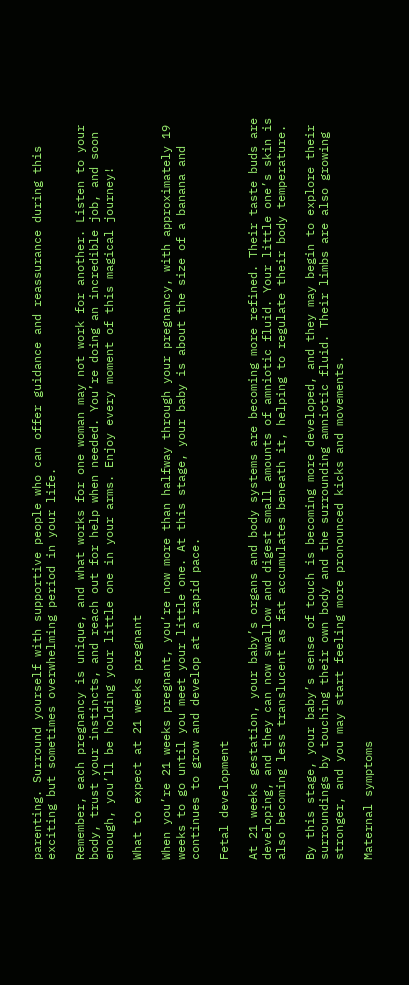parenting. Surround yourself with supportive people who can offer guidance and reassurance during this exciting but sometimes overwhelming period in your life.

Remember, each pregnancy is unique, and what works for one woman may not work for another. Listen to your body, trust your instincts, and reach out for help when needed. You’re doing an incredible job, and soon enough, you’ll be holding your little one in your arms. Enjoy every moment of this magical journey!

What to expect at 21 weeks pregnant

When you’re 21 weeks pregnant, you’re now more than halfway through your pregnancy, with approximately 19 weeks to go until you meet your little one. At this stage, your baby is about the size of a banana and continues to grow and develop at a rapid pace.

Fetal development

At 21 weeks gestation, your baby’s organs and body systems are becoming more refined. Their taste buds are developing, and they can now swallow and digest small amounts of amniotic fluid. Your little one’s skin is also becoming less translucent as fat accumulates beneath it, helping to regulate their body temperature.

By this stage, your baby’s sense of touch is becoming more developed, and they may begin to explore their surroundings by touching their own body and the surrounding amniotic fluid. Their limbs are also growing stronger, and you may start feeling more pronounced kicks and movements.

Maternal symptoms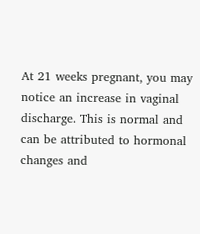At 21 weeks pregnant, you may notice an increase in vaginal discharge. This is normal and can be attributed to hormonal changes and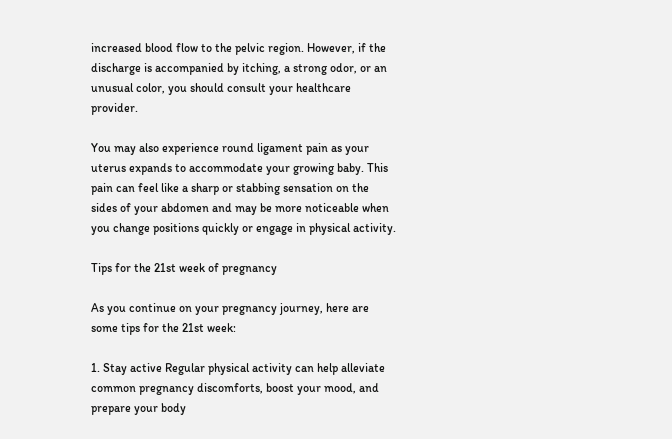increased blood flow to the pelvic region. However, if the discharge is accompanied by itching, a strong odor, or an unusual color, you should consult your healthcare provider.

You may also experience round ligament pain as your uterus expands to accommodate your growing baby. This pain can feel like a sharp or stabbing sensation on the sides of your abdomen and may be more noticeable when you change positions quickly or engage in physical activity.

Tips for the 21st week of pregnancy

As you continue on your pregnancy journey, here are some tips for the 21st week:

1. Stay active Regular physical activity can help alleviate common pregnancy discomforts, boost your mood, and prepare your body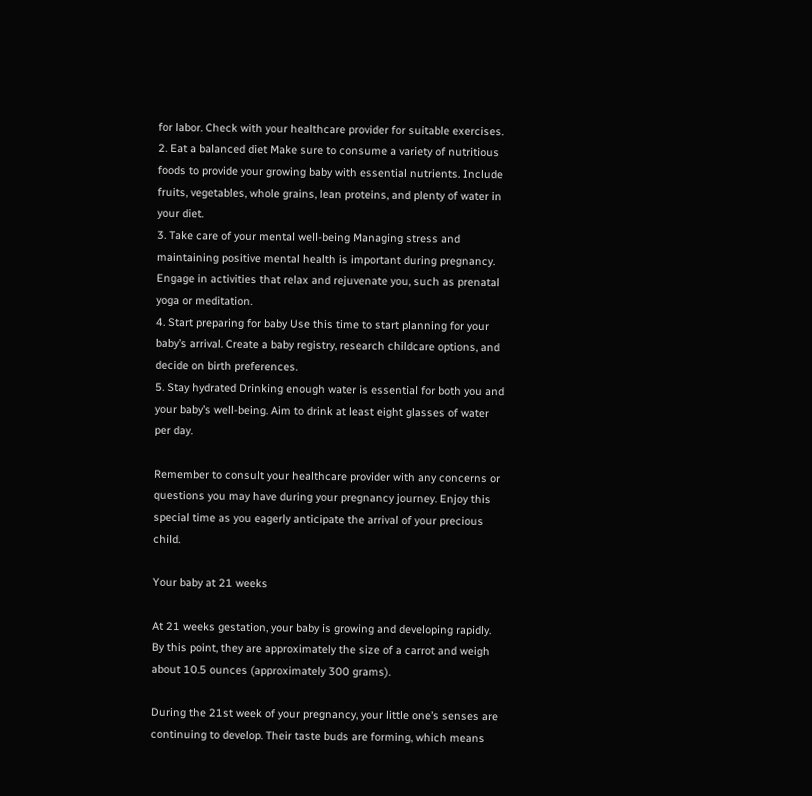for labor. Check with your healthcare provider for suitable exercises.
2. Eat a balanced diet Make sure to consume a variety of nutritious foods to provide your growing baby with essential nutrients. Include fruits, vegetables, whole grains, lean proteins, and plenty of water in your diet.
3. Take care of your mental well-being Managing stress and maintaining positive mental health is important during pregnancy. Engage in activities that relax and rejuvenate you, such as prenatal yoga or meditation.
4. Start preparing for baby Use this time to start planning for your baby’s arrival. Create a baby registry, research childcare options, and decide on birth preferences.
5. Stay hydrated Drinking enough water is essential for both you and your baby’s well-being. Aim to drink at least eight glasses of water per day.

Remember to consult your healthcare provider with any concerns or questions you may have during your pregnancy journey. Enjoy this special time as you eagerly anticipate the arrival of your precious child.

Your baby at 21 weeks

At 21 weeks gestation, your baby is growing and developing rapidly. By this point, they are approximately the size of a carrot and weigh about 10.5 ounces (approximately 300 grams).

During the 21st week of your pregnancy, your little one’s senses are continuing to develop. Their taste buds are forming, which means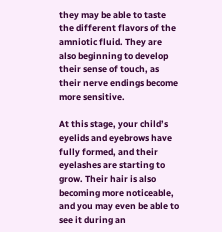they may be able to taste the different flavors of the amniotic fluid. They are also beginning to develop their sense of touch, as their nerve endings become more sensitive.

At this stage, your child’s eyelids and eyebrows have fully formed, and their eyelashes are starting to grow. Their hair is also becoming more noticeable, and you may even be able to see it during an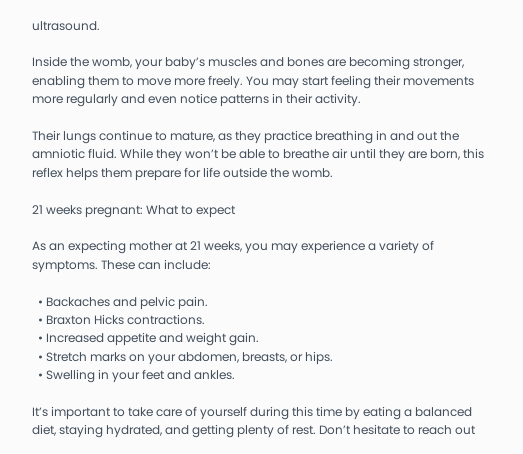ultrasound.

Inside the womb, your baby’s muscles and bones are becoming stronger, enabling them to move more freely. You may start feeling their movements more regularly and even notice patterns in their activity.

Their lungs continue to mature, as they practice breathing in and out the amniotic fluid. While they won’t be able to breathe air until they are born, this reflex helps them prepare for life outside the womb.

21 weeks pregnant: What to expect

As an expecting mother at 21 weeks, you may experience a variety of symptoms. These can include:

  • Backaches and pelvic pain.
  • Braxton Hicks contractions.
  • Increased appetite and weight gain.
  • Stretch marks on your abdomen, breasts, or hips.
  • Swelling in your feet and ankles.

It’s important to take care of yourself during this time by eating a balanced diet, staying hydrated, and getting plenty of rest. Don’t hesitate to reach out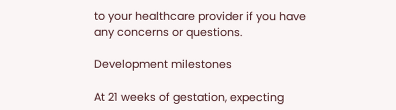to your healthcare provider if you have any concerns or questions.

Development milestones

At 21 weeks of gestation, expecting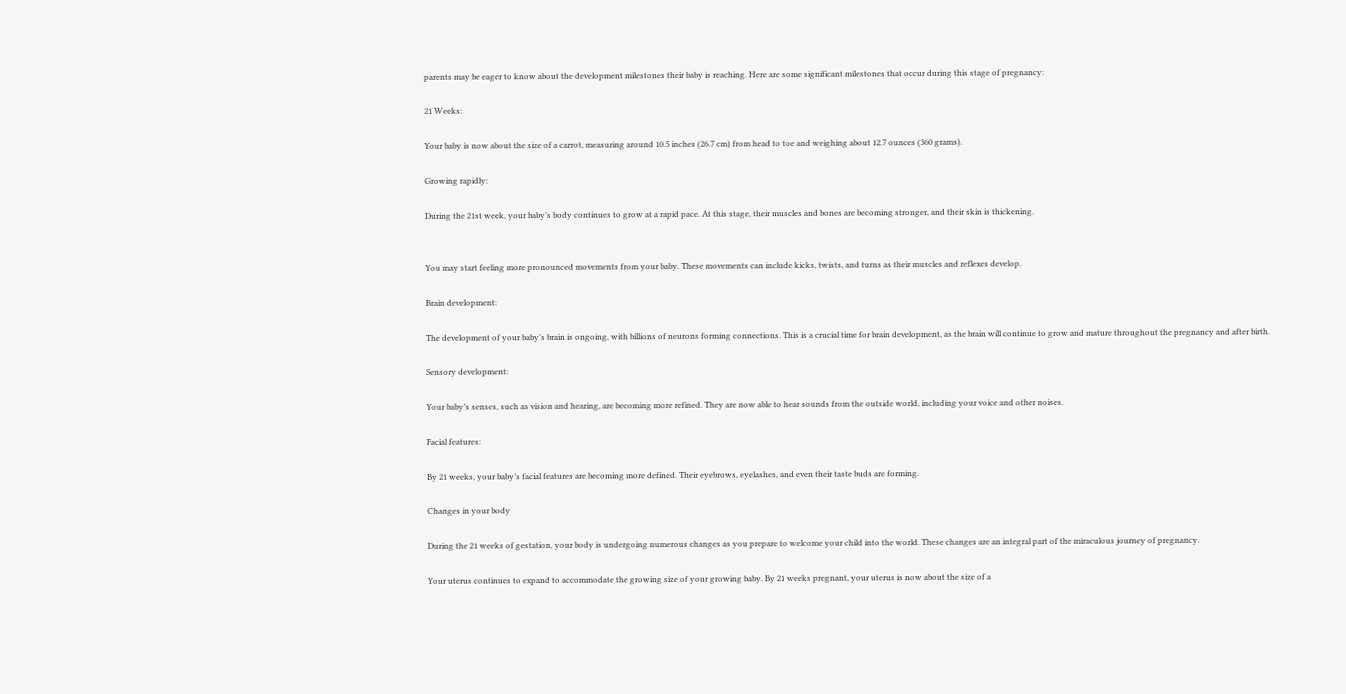parents may be eager to know about the development milestones their baby is reaching. Here are some significant milestones that occur during this stage of pregnancy:

21 Weeks:

Your baby is now about the size of a carrot, measuring around 10.5 inches (26.7 cm) from head to toe and weighing about 12.7 ounces (360 grams).

Growing rapidly:

During the 21st week, your baby’s body continues to grow at a rapid pace. At this stage, their muscles and bones are becoming stronger, and their skin is thickening.


You may start feeling more pronounced movements from your baby. These movements can include kicks, twists, and turns as their muscles and reflexes develop.

Brain development:

The development of your baby’s brain is ongoing, with billions of neurons forming connections. This is a crucial time for brain development, as the brain will continue to grow and mature throughout the pregnancy and after birth.

Sensory development:

Your baby’s senses, such as vision and hearing, are becoming more refined. They are now able to hear sounds from the outside world, including your voice and other noises.

Facial features:

By 21 weeks, your baby’s facial features are becoming more defined. Their eyebrows, eyelashes, and even their taste buds are forming.

Changes in your body

During the 21 weeks of gestation, your body is undergoing numerous changes as you prepare to welcome your child into the world. These changes are an integral part of the miraculous journey of pregnancy.

Your uterus continues to expand to accommodate the growing size of your growing baby. By 21 weeks pregnant, your uterus is now about the size of a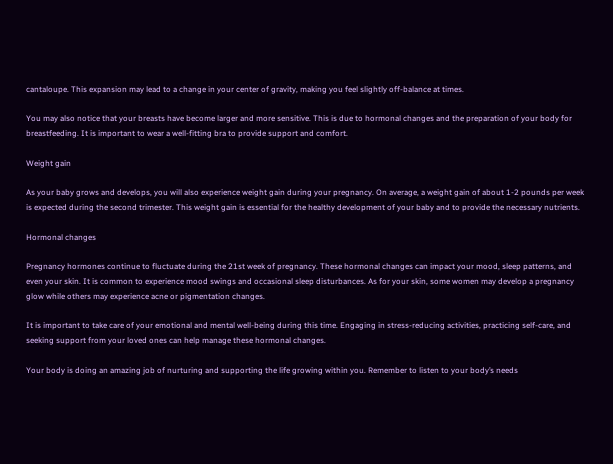cantaloupe. This expansion may lead to a change in your center of gravity, making you feel slightly off-balance at times.

You may also notice that your breasts have become larger and more sensitive. This is due to hormonal changes and the preparation of your body for breastfeeding. It is important to wear a well-fitting bra to provide support and comfort.

Weight gain

As your baby grows and develops, you will also experience weight gain during your pregnancy. On average, a weight gain of about 1-2 pounds per week is expected during the second trimester. This weight gain is essential for the healthy development of your baby and to provide the necessary nutrients.

Hormonal changes

Pregnancy hormones continue to fluctuate during the 21st week of pregnancy. These hormonal changes can impact your mood, sleep patterns, and even your skin. It is common to experience mood swings and occasional sleep disturbances. As for your skin, some women may develop a pregnancy glow while others may experience acne or pigmentation changes.

It is important to take care of your emotional and mental well-being during this time. Engaging in stress-reducing activities, practicing self-care, and seeking support from your loved ones can help manage these hormonal changes.

Your body is doing an amazing job of nurturing and supporting the life growing within you. Remember to listen to your body’s needs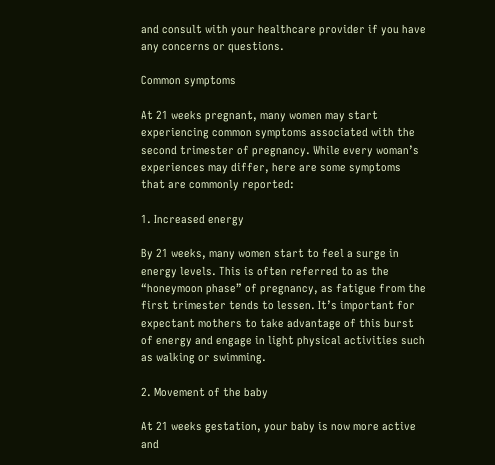and consult with your healthcare provider if you have any concerns or questions.

Common symptoms

At 21 weeks pregnant, many women may start experiencing common symptoms associated with the second trimester of pregnancy. While every woman’s experiences may differ, here are some symptoms that are commonly reported:

1. Increased energy

By 21 weeks, many women start to feel a surge in energy levels. This is often referred to as the “honeymoon phase” of pregnancy, as fatigue from the first trimester tends to lessen. It’s important for expectant mothers to take advantage of this burst of energy and engage in light physical activities such as walking or swimming.

2. Movement of the baby

At 21 weeks gestation, your baby is now more active and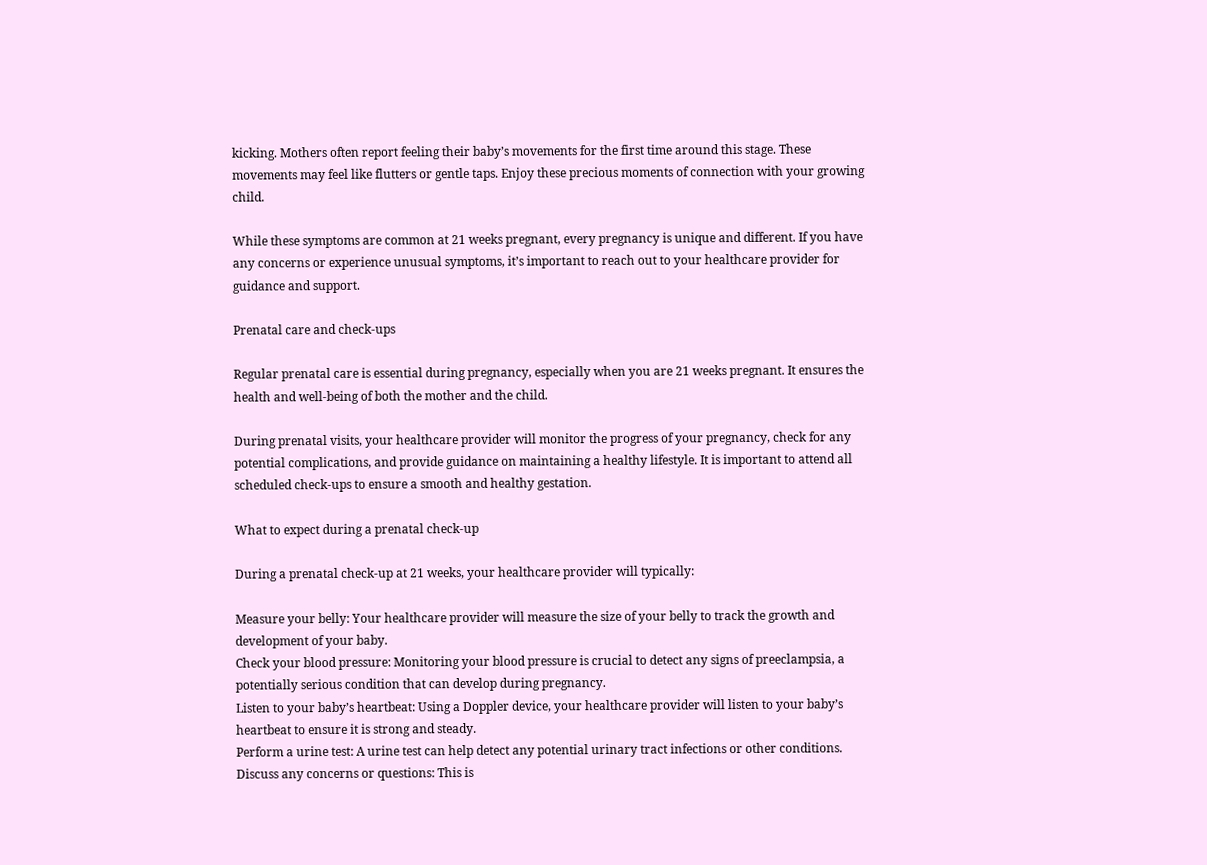kicking. Mothers often report feeling their baby’s movements for the first time around this stage. These movements may feel like flutters or gentle taps. Enjoy these precious moments of connection with your growing child.

While these symptoms are common at 21 weeks pregnant, every pregnancy is unique and different. If you have any concerns or experience unusual symptoms, it’s important to reach out to your healthcare provider for guidance and support.

Prenatal care and check-ups

Regular prenatal care is essential during pregnancy, especially when you are 21 weeks pregnant. It ensures the health and well-being of both the mother and the child.

During prenatal visits, your healthcare provider will monitor the progress of your pregnancy, check for any potential complications, and provide guidance on maintaining a healthy lifestyle. It is important to attend all scheduled check-ups to ensure a smooth and healthy gestation.

What to expect during a prenatal check-up

During a prenatal check-up at 21 weeks, your healthcare provider will typically:

Measure your belly: Your healthcare provider will measure the size of your belly to track the growth and development of your baby.
Check your blood pressure: Monitoring your blood pressure is crucial to detect any signs of preeclampsia, a potentially serious condition that can develop during pregnancy.
Listen to your baby’s heartbeat: Using a Doppler device, your healthcare provider will listen to your baby’s heartbeat to ensure it is strong and steady.
Perform a urine test: A urine test can help detect any potential urinary tract infections or other conditions.
Discuss any concerns or questions: This is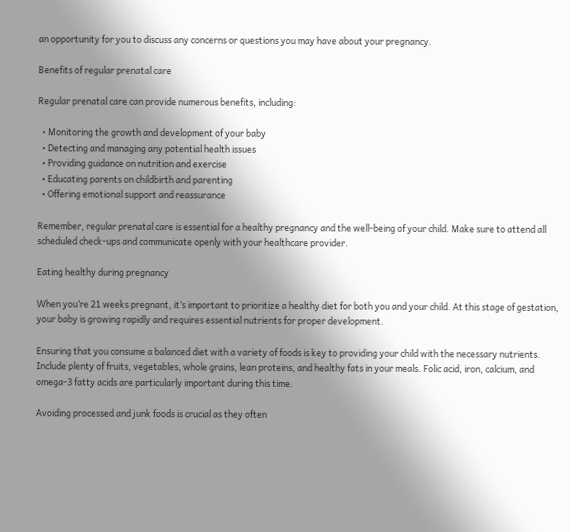an opportunity for you to discuss any concerns or questions you may have about your pregnancy.

Benefits of regular prenatal care

Regular prenatal care can provide numerous benefits, including:

  • Monitoring the growth and development of your baby
  • Detecting and managing any potential health issues
  • Providing guidance on nutrition and exercise
  • Educating parents on childbirth and parenting
  • Offering emotional support and reassurance

Remember, regular prenatal care is essential for a healthy pregnancy and the well-being of your child. Make sure to attend all scheduled check-ups and communicate openly with your healthcare provider.

Eating healthy during pregnancy

When you’re 21 weeks pregnant, it’s important to prioritize a healthy diet for both you and your child. At this stage of gestation, your baby is growing rapidly and requires essential nutrients for proper development.

Ensuring that you consume a balanced diet with a variety of foods is key to providing your child with the necessary nutrients. Include plenty of fruits, vegetables, whole grains, lean proteins, and healthy fats in your meals. Folic acid, iron, calcium, and omega-3 fatty acids are particularly important during this time.

Avoiding processed and junk foods is crucial as they often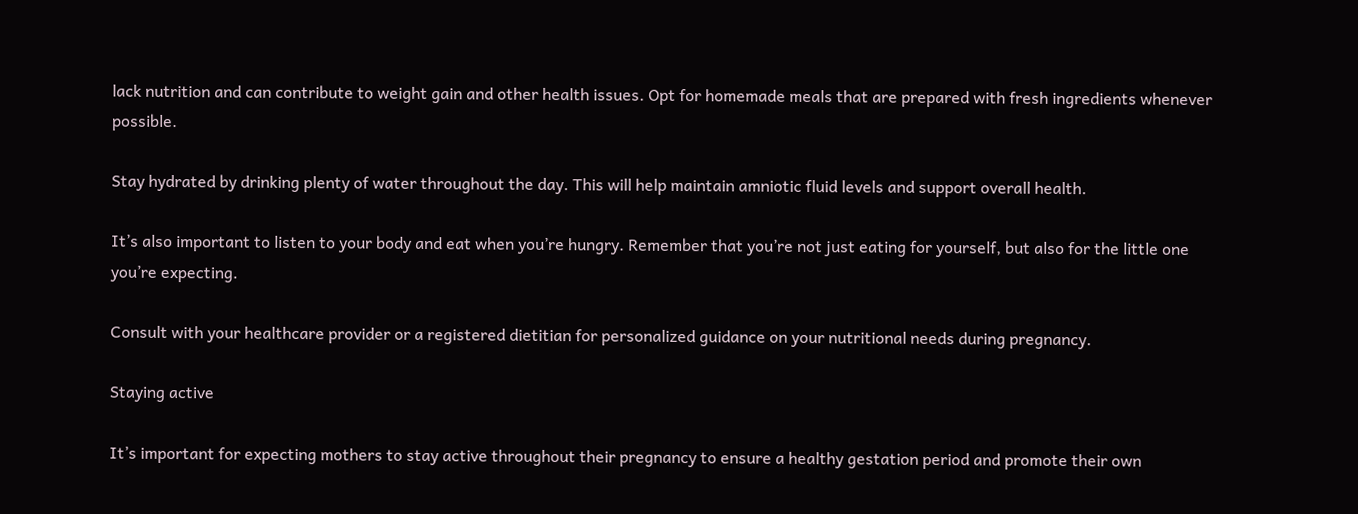lack nutrition and can contribute to weight gain and other health issues. Opt for homemade meals that are prepared with fresh ingredients whenever possible.

Stay hydrated by drinking plenty of water throughout the day. This will help maintain amniotic fluid levels and support overall health.

It’s also important to listen to your body and eat when you’re hungry. Remember that you’re not just eating for yourself, but also for the little one you’re expecting.

Consult with your healthcare provider or a registered dietitian for personalized guidance on your nutritional needs during pregnancy.

Staying active

It’s important for expecting mothers to stay active throughout their pregnancy to ensure a healthy gestation period and promote their own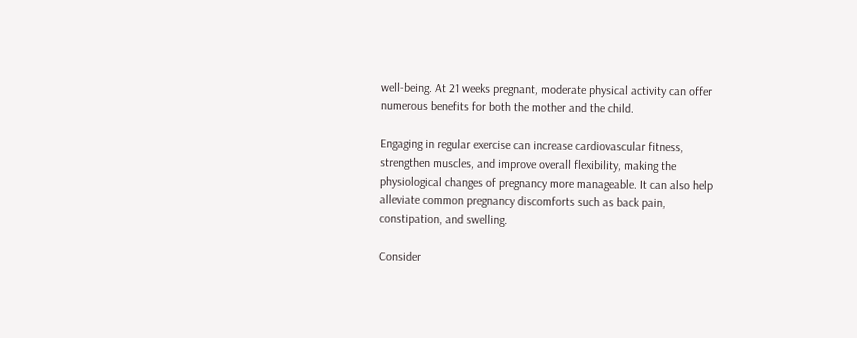well-being. At 21 weeks pregnant, moderate physical activity can offer numerous benefits for both the mother and the child.

Engaging in regular exercise can increase cardiovascular fitness, strengthen muscles, and improve overall flexibility, making the physiological changes of pregnancy more manageable. It can also help alleviate common pregnancy discomforts such as back pain, constipation, and swelling.

Consider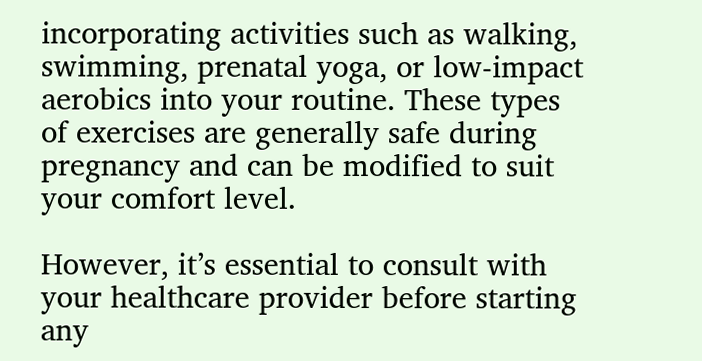incorporating activities such as walking, swimming, prenatal yoga, or low-impact aerobics into your routine. These types of exercises are generally safe during pregnancy and can be modified to suit your comfort level.

However, it’s essential to consult with your healthcare provider before starting any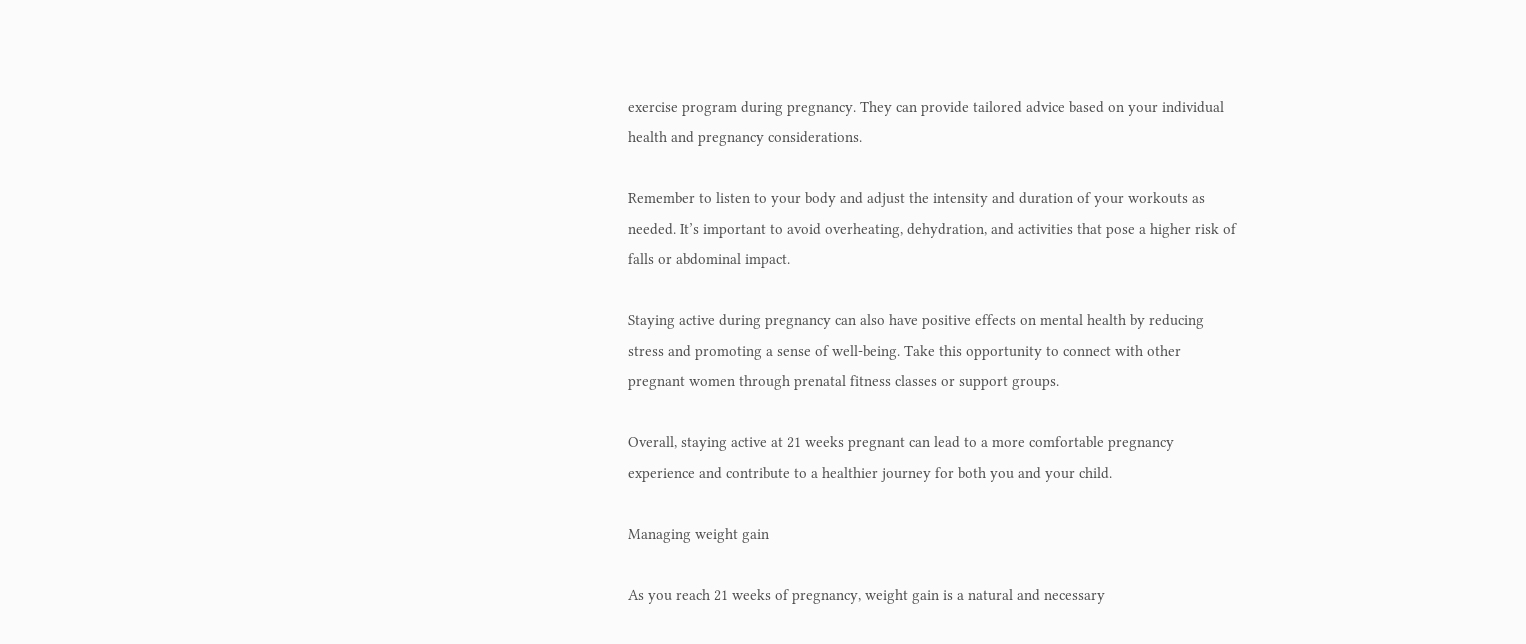exercise program during pregnancy. They can provide tailored advice based on your individual health and pregnancy considerations.

Remember to listen to your body and adjust the intensity and duration of your workouts as needed. It’s important to avoid overheating, dehydration, and activities that pose a higher risk of falls or abdominal impact.

Staying active during pregnancy can also have positive effects on mental health by reducing stress and promoting a sense of well-being. Take this opportunity to connect with other pregnant women through prenatal fitness classes or support groups.

Overall, staying active at 21 weeks pregnant can lead to a more comfortable pregnancy experience and contribute to a healthier journey for both you and your child.

Managing weight gain

As you reach 21 weeks of pregnancy, weight gain is a natural and necessary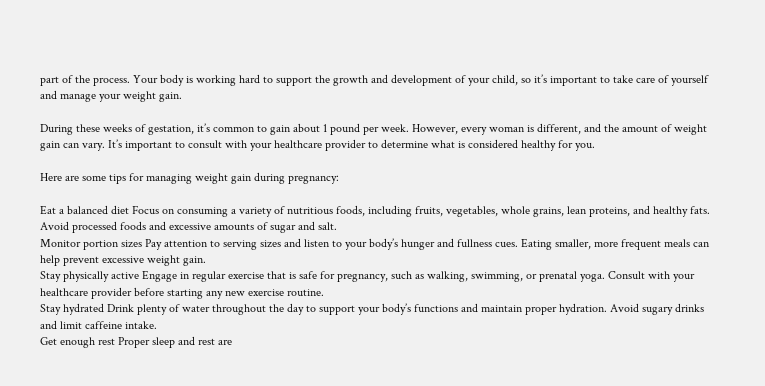part of the process. Your body is working hard to support the growth and development of your child, so it’s important to take care of yourself and manage your weight gain.

During these weeks of gestation, it’s common to gain about 1 pound per week. However, every woman is different, and the amount of weight gain can vary. It’s important to consult with your healthcare provider to determine what is considered healthy for you.

Here are some tips for managing weight gain during pregnancy:

Eat a balanced diet Focus on consuming a variety of nutritious foods, including fruits, vegetables, whole grains, lean proteins, and healthy fats. Avoid processed foods and excessive amounts of sugar and salt.
Monitor portion sizes Pay attention to serving sizes and listen to your body’s hunger and fullness cues. Eating smaller, more frequent meals can help prevent excessive weight gain.
Stay physically active Engage in regular exercise that is safe for pregnancy, such as walking, swimming, or prenatal yoga. Consult with your healthcare provider before starting any new exercise routine.
Stay hydrated Drink plenty of water throughout the day to support your body’s functions and maintain proper hydration. Avoid sugary drinks and limit caffeine intake.
Get enough rest Proper sleep and rest are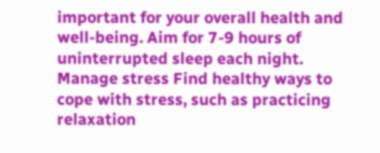important for your overall health and well-being. Aim for 7-9 hours of uninterrupted sleep each night.
Manage stress Find healthy ways to cope with stress, such as practicing relaxation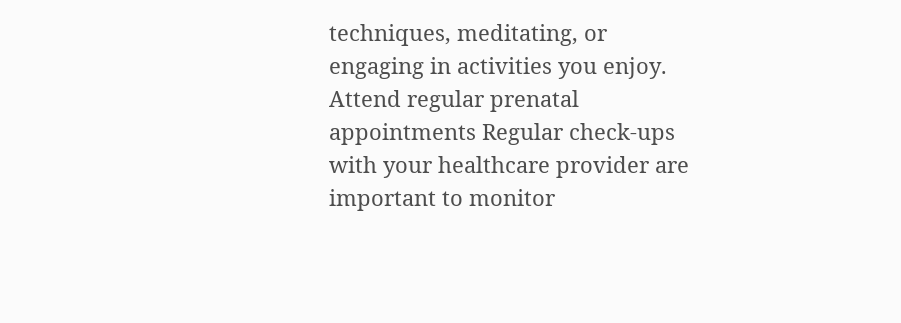techniques, meditating, or engaging in activities you enjoy.
Attend regular prenatal appointments Regular check-ups with your healthcare provider are important to monitor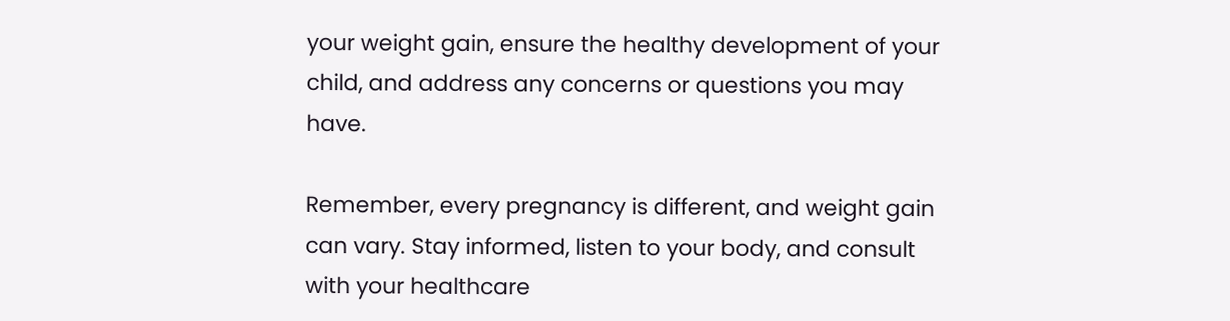your weight gain, ensure the healthy development of your child, and address any concerns or questions you may have.

Remember, every pregnancy is different, and weight gain can vary. Stay informed, listen to your body, and consult with your healthcare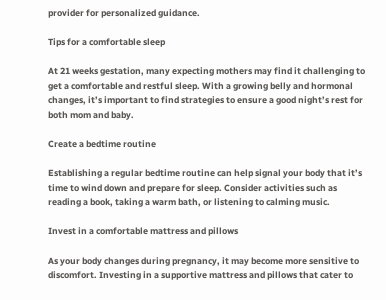provider for personalized guidance.

Tips for a comfortable sleep

At 21 weeks gestation, many expecting mothers may find it challenging to get a comfortable and restful sleep. With a growing belly and hormonal changes, it’s important to find strategies to ensure a good night’s rest for both mom and baby.

Create a bedtime routine

Establishing a regular bedtime routine can help signal your body that it’s time to wind down and prepare for sleep. Consider activities such as reading a book, taking a warm bath, or listening to calming music.

Invest in a comfortable mattress and pillows

As your body changes during pregnancy, it may become more sensitive to discomfort. Investing in a supportive mattress and pillows that cater to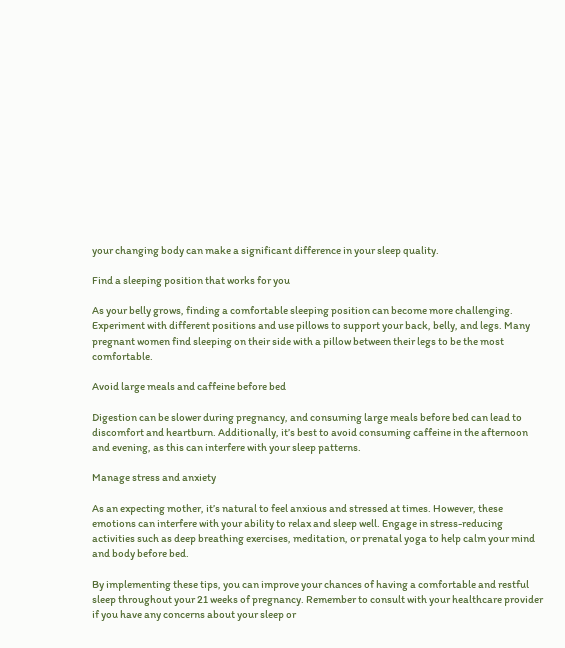your changing body can make a significant difference in your sleep quality.

Find a sleeping position that works for you

As your belly grows, finding a comfortable sleeping position can become more challenging. Experiment with different positions and use pillows to support your back, belly, and legs. Many pregnant women find sleeping on their side with a pillow between their legs to be the most comfortable.

Avoid large meals and caffeine before bed

Digestion can be slower during pregnancy, and consuming large meals before bed can lead to discomfort and heartburn. Additionally, it’s best to avoid consuming caffeine in the afternoon and evening, as this can interfere with your sleep patterns.

Manage stress and anxiety

As an expecting mother, it’s natural to feel anxious and stressed at times. However, these emotions can interfere with your ability to relax and sleep well. Engage in stress-reducing activities such as deep breathing exercises, meditation, or prenatal yoga to help calm your mind and body before bed.

By implementing these tips, you can improve your chances of having a comfortable and restful sleep throughout your 21 weeks of pregnancy. Remember to consult with your healthcare provider if you have any concerns about your sleep or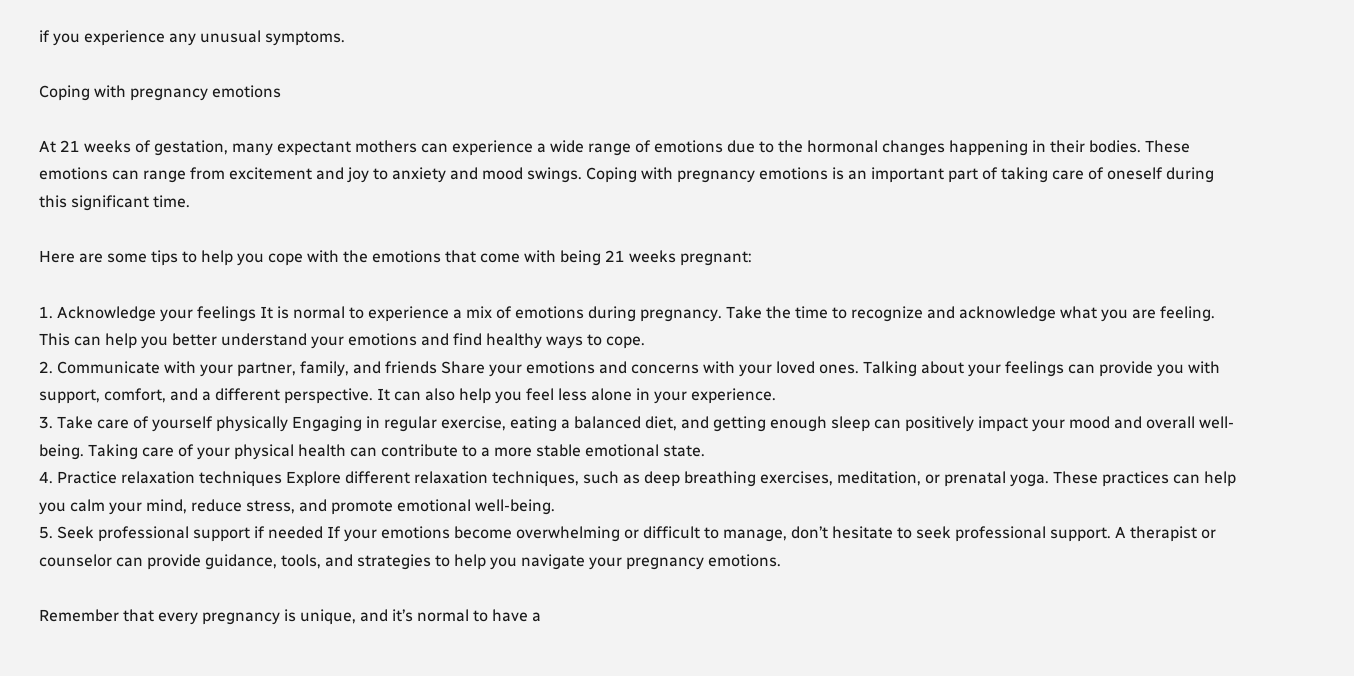if you experience any unusual symptoms.

Coping with pregnancy emotions

At 21 weeks of gestation, many expectant mothers can experience a wide range of emotions due to the hormonal changes happening in their bodies. These emotions can range from excitement and joy to anxiety and mood swings. Coping with pregnancy emotions is an important part of taking care of oneself during this significant time.

Here are some tips to help you cope with the emotions that come with being 21 weeks pregnant:

1. Acknowledge your feelings It is normal to experience a mix of emotions during pregnancy. Take the time to recognize and acknowledge what you are feeling. This can help you better understand your emotions and find healthy ways to cope.
2. Communicate with your partner, family, and friends Share your emotions and concerns with your loved ones. Talking about your feelings can provide you with support, comfort, and a different perspective. It can also help you feel less alone in your experience.
3. Take care of yourself physically Engaging in regular exercise, eating a balanced diet, and getting enough sleep can positively impact your mood and overall well-being. Taking care of your physical health can contribute to a more stable emotional state.
4. Practice relaxation techniques Explore different relaxation techniques, such as deep breathing exercises, meditation, or prenatal yoga. These practices can help you calm your mind, reduce stress, and promote emotional well-being.
5. Seek professional support if needed If your emotions become overwhelming or difficult to manage, don’t hesitate to seek professional support. A therapist or counselor can provide guidance, tools, and strategies to help you navigate your pregnancy emotions.

Remember that every pregnancy is unique, and it’s normal to have a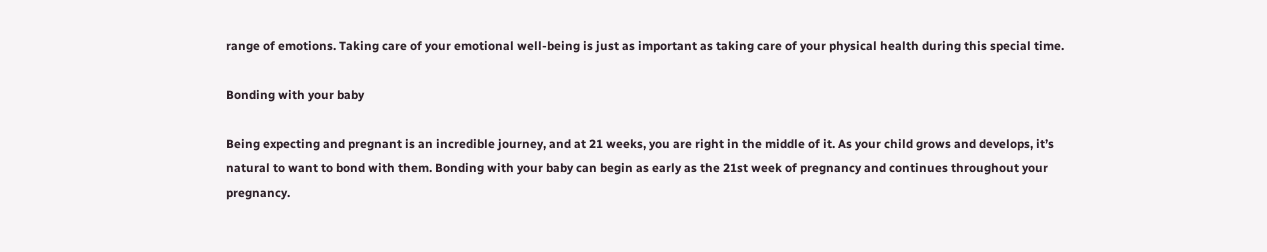range of emotions. Taking care of your emotional well-being is just as important as taking care of your physical health during this special time.

Bonding with your baby

Being expecting and pregnant is an incredible journey, and at 21 weeks, you are right in the middle of it. As your child grows and develops, it’s natural to want to bond with them. Bonding with your baby can begin as early as the 21st week of pregnancy and continues throughout your pregnancy.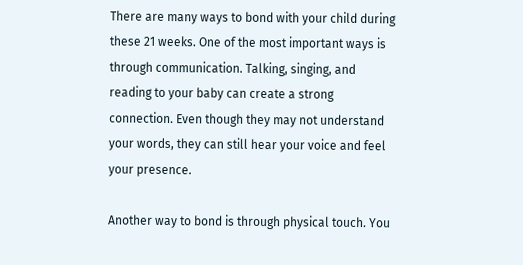There are many ways to bond with your child during these 21 weeks. One of the most important ways is through communication. Talking, singing, and reading to your baby can create a strong connection. Even though they may not understand your words, they can still hear your voice and feel your presence.

Another way to bond is through physical touch. You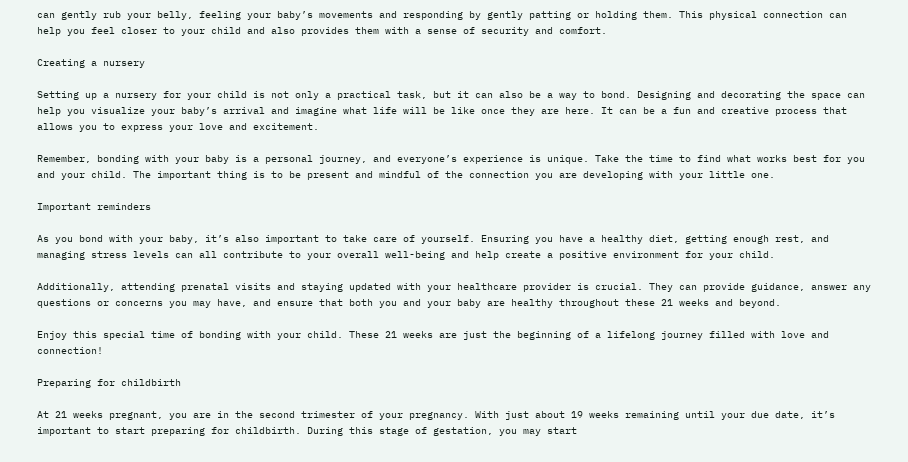can gently rub your belly, feeling your baby’s movements and responding by gently patting or holding them. This physical connection can help you feel closer to your child and also provides them with a sense of security and comfort.

Creating a nursery

Setting up a nursery for your child is not only a practical task, but it can also be a way to bond. Designing and decorating the space can help you visualize your baby’s arrival and imagine what life will be like once they are here. It can be a fun and creative process that allows you to express your love and excitement.

Remember, bonding with your baby is a personal journey, and everyone’s experience is unique. Take the time to find what works best for you and your child. The important thing is to be present and mindful of the connection you are developing with your little one.

Important reminders

As you bond with your baby, it’s also important to take care of yourself. Ensuring you have a healthy diet, getting enough rest, and managing stress levels can all contribute to your overall well-being and help create a positive environment for your child.

Additionally, attending prenatal visits and staying updated with your healthcare provider is crucial. They can provide guidance, answer any questions or concerns you may have, and ensure that both you and your baby are healthy throughout these 21 weeks and beyond.

Enjoy this special time of bonding with your child. These 21 weeks are just the beginning of a lifelong journey filled with love and connection!

Preparing for childbirth

At 21 weeks pregnant, you are in the second trimester of your pregnancy. With just about 19 weeks remaining until your due date, it’s important to start preparing for childbirth. During this stage of gestation, you may start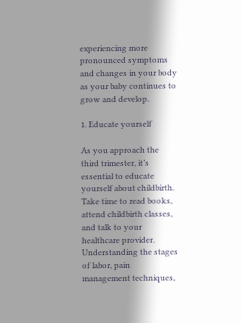experiencing more pronounced symptoms and changes in your body as your baby continues to grow and develop.

1. Educate yourself

As you approach the third trimester, it’s essential to educate yourself about childbirth. Take time to read books, attend childbirth classes, and talk to your healthcare provider. Understanding the stages of labor, pain management techniques,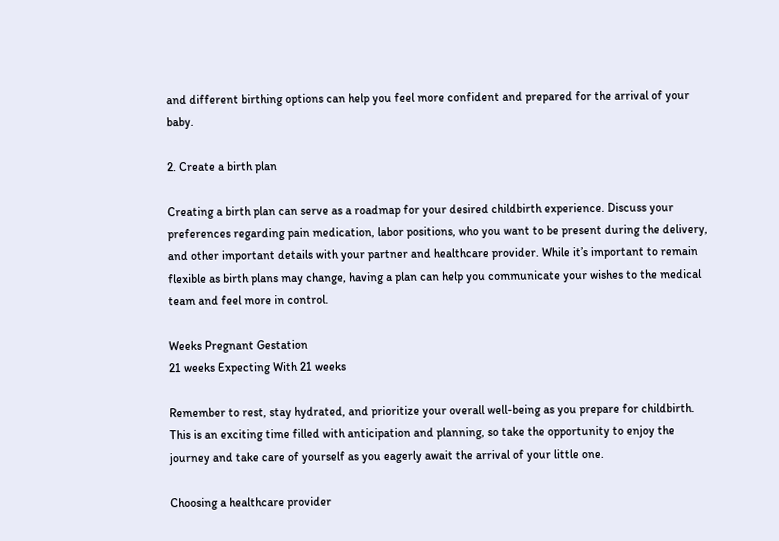and different birthing options can help you feel more confident and prepared for the arrival of your baby.

2. Create a birth plan

Creating a birth plan can serve as a roadmap for your desired childbirth experience. Discuss your preferences regarding pain medication, labor positions, who you want to be present during the delivery, and other important details with your partner and healthcare provider. While it’s important to remain flexible as birth plans may change, having a plan can help you communicate your wishes to the medical team and feel more in control.

Weeks Pregnant Gestation
21 weeks Expecting With 21 weeks

Remember to rest, stay hydrated, and prioritize your overall well-being as you prepare for childbirth. This is an exciting time filled with anticipation and planning, so take the opportunity to enjoy the journey and take care of yourself as you eagerly await the arrival of your little one.

Choosing a healthcare provider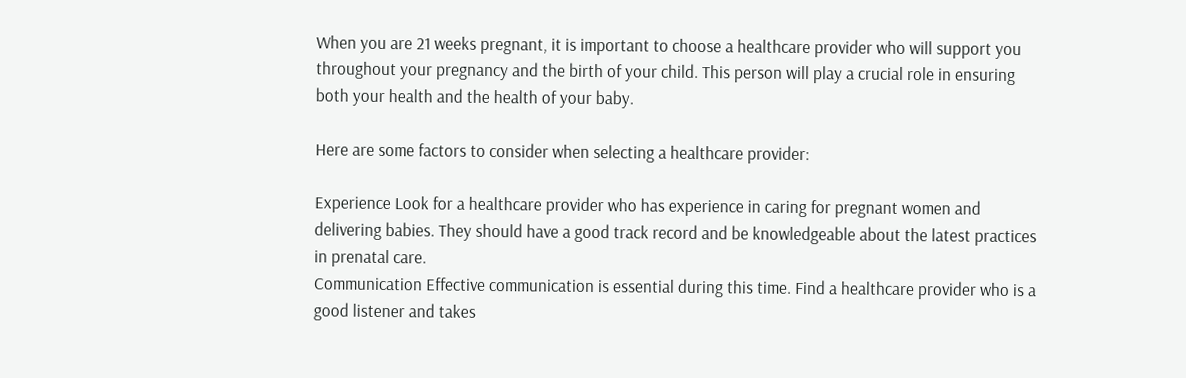When you are 21 weeks pregnant, it is important to choose a healthcare provider who will support you throughout your pregnancy and the birth of your child. This person will play a crucial role in ensuring both your health and the health of your baby.

Here are some factors to consider when selecting a healthcare provider:

Experience Look for a healthcare provider who has experience in caring for pregnant women and delivering babies. They should have a good track record and be knowledgeable about the latest practices in prenatal care.
Communication Effective communication is essential during this time. Find a healthcare provider who is a good listener and takes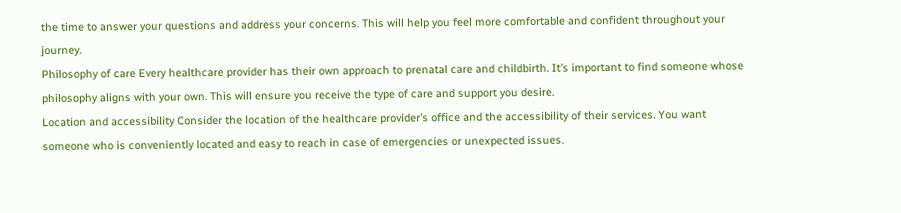the time to answer your questions and address your concerns. This will help you feel more comfortable and confident throughout your journey.
Philosophy of care Every healthcare provider has their own approach to prenatal care and childbirth. It’s important to find someone whose philosophy aligns with your own. This will ensure you receive the type of care and support you desire.
Location and accessibility Consider the location of the healthcare provider’s office and the accessibility of their services. You want someone who is conveniently located and easy to reach in case of emergencies or unexpected issues.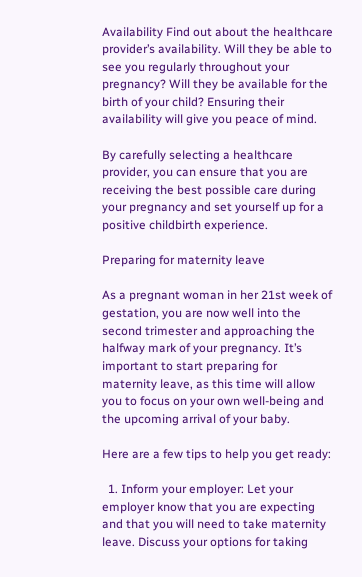Availability Find out about the healthcare provider’s availability. Will they be able to see you regularly throughout your pregnancy? Will they be available for the birth of your child? Ensuring their availability will give you peace of mind.

By carefully selecting a healthcare provider, you can ensure that you are receiving the best possible care during your pregnancy and set yourself up for a positive childbirth experience.

Preparing for maternity leave

As a pregnant woman in her 21st week of gestation, you are now well into the second trimester and approaching the halfway mark of your pregnancy. It’s important to start preparing for maternity leave, as this time will allow you to focus on your own well-being and the upcoming arrival of your baby.

Here are a few tips to help you get ready:

  1. Inform your employer: Let your employer know that you are expecting and that you will need to take maternity leave. Discuss your options for taking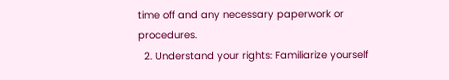time off and any necessary paperwork or procedures.
  2. Understand your rights: Familiarize yourself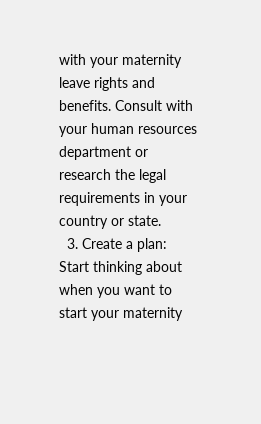with your maternity leave rights and benefits. Consult with your human resources department or research the legal requirements in your country or state.
  3. Create a plan: Start thinking about when you want to start your maternity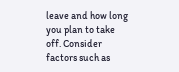leave and how long you plan to take off. Consider factors such as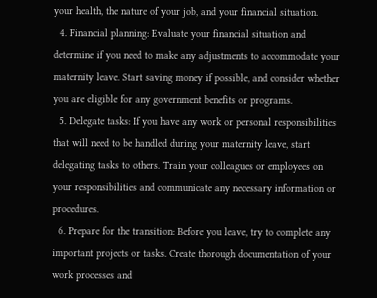your health, the nature of your job, and your financial situation.
  4. Financial planning: Evaluate your financial situation and determine if you need to make any adjustments to accommodate your maternity leave. Start saving money if possible, and consider whether you are eligible for any government benefits or programs.
  5. Delegate tasks: If you have any work or personal responsibilities that will need to be handled during your maternity leave, start delegating tasks to others. Train your colleagues or employees on your responsibilities and communicate any necessary information or procedures.
  6. Prepare for the transition: Before you leave, try to complete any important projects or tasks. Create thorough documentation of your work processes and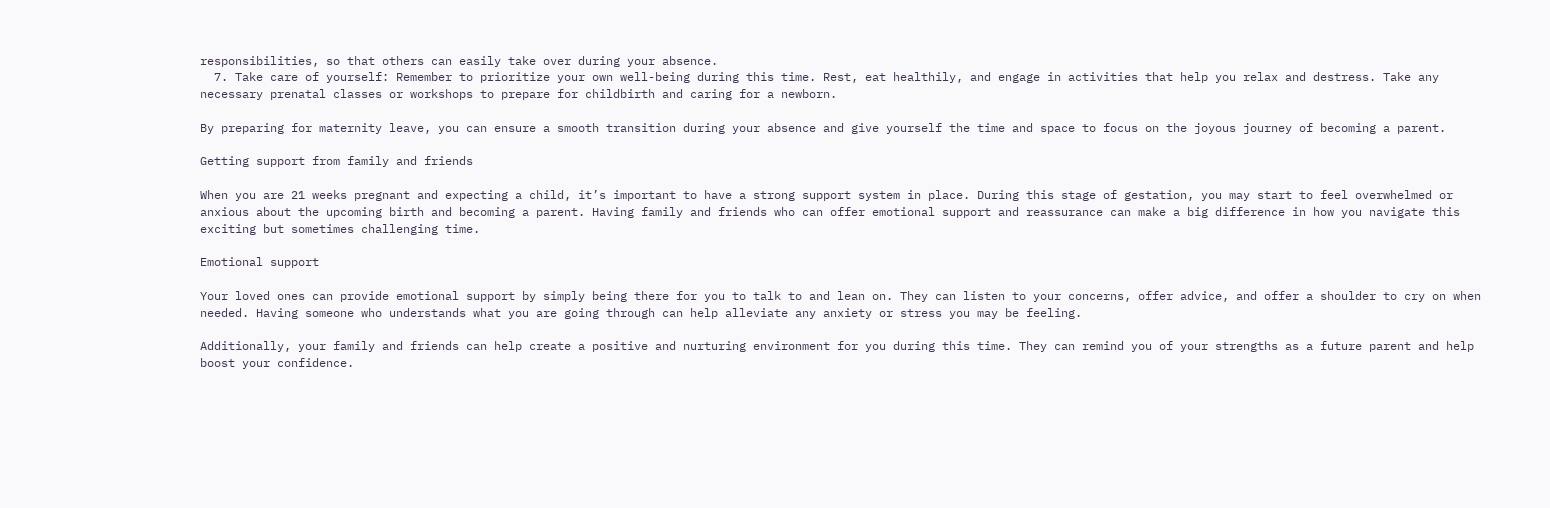responsibilities, so that others can easily take over during your absence.
  7. Take care of yourself: Remember to prioritize your own well-being during this time. Rest, eat healthily, and engage in activities that help you relax and destress. Take any necessary prenatal classes or workshops to prepare for childbirth and caring for a newborn.

By preparing for maternity leave, you can ensure a smooth transition during your absence and give yourself the time and space to focus on the joyous journey of becoming a parent.

Getting support from family and friends

When you are 21 weeks pregnant and expecting a child, it’s important to have a strong support system in place. During this stage of gestation, you may start to feel overwhelmed or anxious about the upcoming birth and becoming a parent. Having family and friends who can offer emotional support and reassurance can make a big difference in how you navigate this exciting but sometimes challenging time.

Emotional support

Your loved ones can provide emotional support by simply being there for you to talk to and lean on. They can listen to your concerns, offer advice, and offer a shoulder to cry on when needed. Having someone who understands what you are going through can help alleviate any anxiety or stress you may be feeling.

Additionally, your family and friends can help create a positive and nurturing environment for you during this time. They can remind you of your strengths as a future parent and help boost your confidence.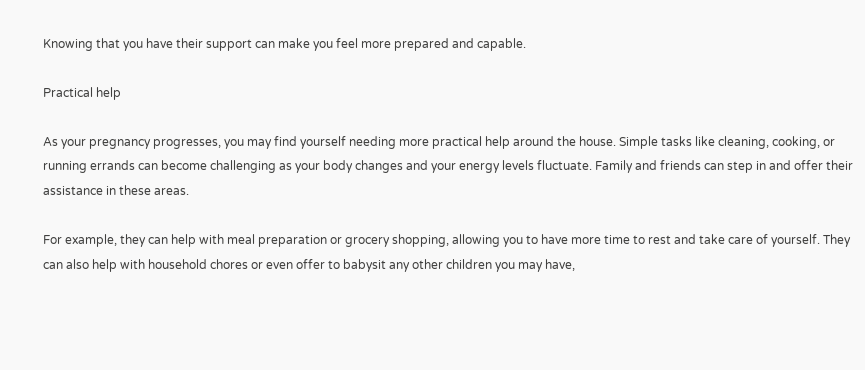Knowing that you have their support can make you feel more prepared and capable.

Practical help

As your pregnancy progresses, you may find yourself needing more practical help around the house. Simple tasks like cleaning, cooking, or running errands can become challenging as your body changes and your energy levels fluctuate. Family and friends can step in and offer their assistance in these areas.

For example, they can help with meal preparation or grocery shopping, allowing you to have more time to rest and take care of yourself. They can also help with household chores or even offer to babysit any other children you may have,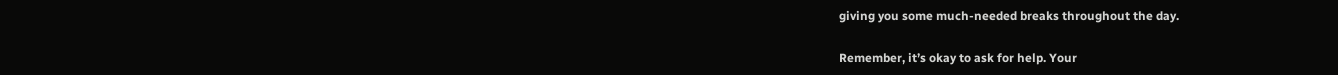giving you some much-needed breaks throughout the day.

Remember, it’s okay to ask for help. Your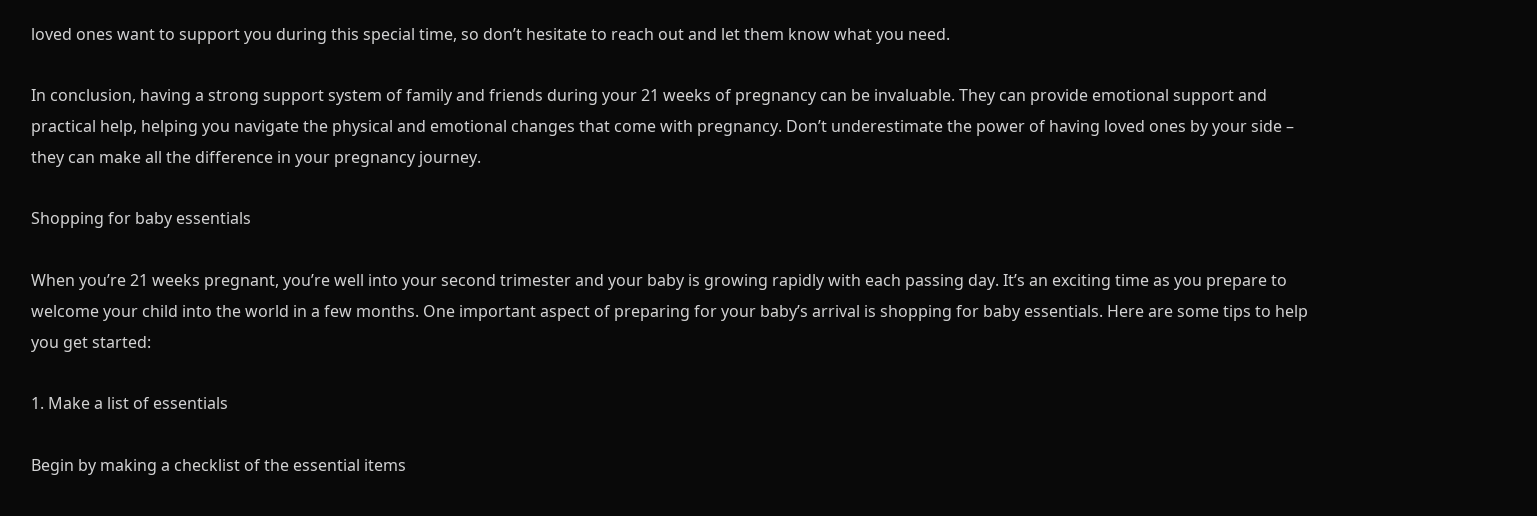loved ones want to support you during this special time, so don’t hesitate to reach out and let them know what you need.

In conclusion, having a strong support system of family and friends during your 21 weeks of pregnancy can be invaluable. They can provide emotional support and practical help, helping you navigate the physical and emotional changes that come with pregnancy. Don’t underestimate the power of having loved ones by your side – they can make all the difference in your pregnancy journey.

Shopping for baby essentials

When you’re 21 weeks pregnant, you’re well into your second trimester and your baby is growing rapidly with each passing day. It’s an exciting time as you prepare to welcome your child into the world in a few months. One important aspect of preparing for your baby’s arrival is shopping for baby essentials. Here are some tips to help you get started:

1. Make a list of essentials

Begin by making a checklist of the essential items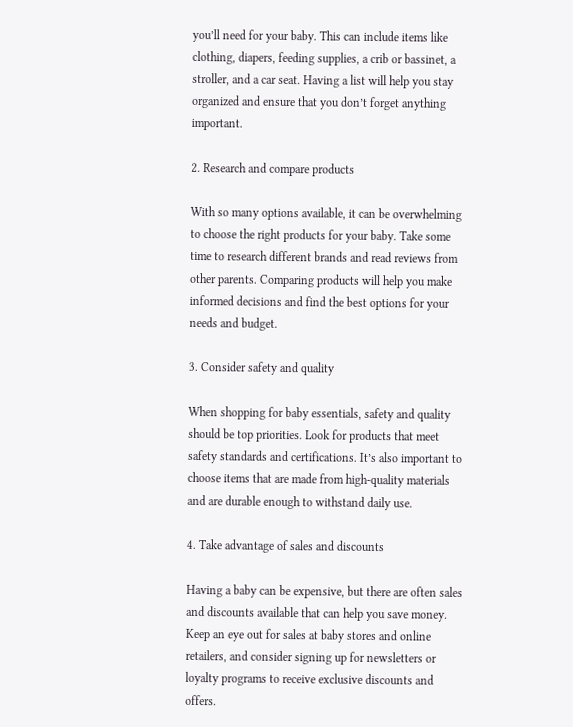you’ll need for your baby. This can include items like clothing, diapers, feeding supplies, a crib or bassinet, a stroller, and a car seat. Having a list will help you stay organized and ensure that you don’t forget anything important.

2. Research and compare products

With so many options available, it can be overwhelming to choose the right products for your baby. Take some time to research different brands and read reviews from other parents. Comparing products will help you make informed decisions and find the best options for your needs and budget.

3. Consider safety and quality

When shopping for baby essentials, safety and quality should be top priorities. Look for products that meet safety standards and certifications. It’s also important to choose items that are made from high-quality materials and are durable enough to withstand daily use.

4. Take advantage of sales and discounts

Having a baby can be expensive, but there are often sales and discounts available that can help you save money. Keep an eye out for sales at baby stores and online retailers, and consider signing up for newsletters or loyalty programs to receive exclusive discounts and offers.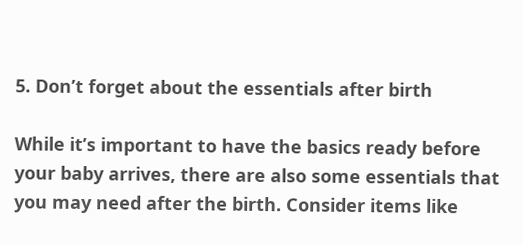5. Don’t forget about the essentials after birth

While it’s important to have the basics ready before your baby arrives, there are also some essentials that you may need after the birth. Consider items like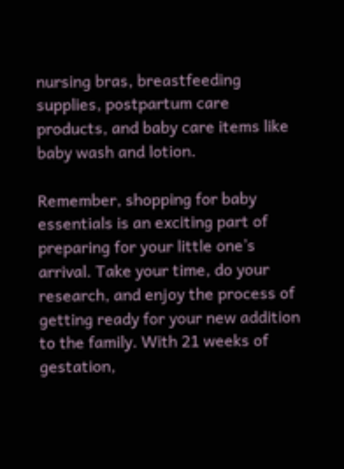nursing bras, breastfeeding supplies, postpartum care products, and baby care items like baby wash and lotion.

Remember, shopping for baby essentials is an exciting part of preparing for your little one’s arrival. Take your time, do your research, and enjoy the process of getting ready for your new addition to the family. With 21 weeks of gestation,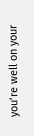you’re well on your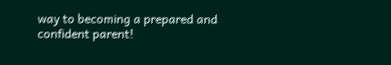way to becoming a prepared and confident parent!